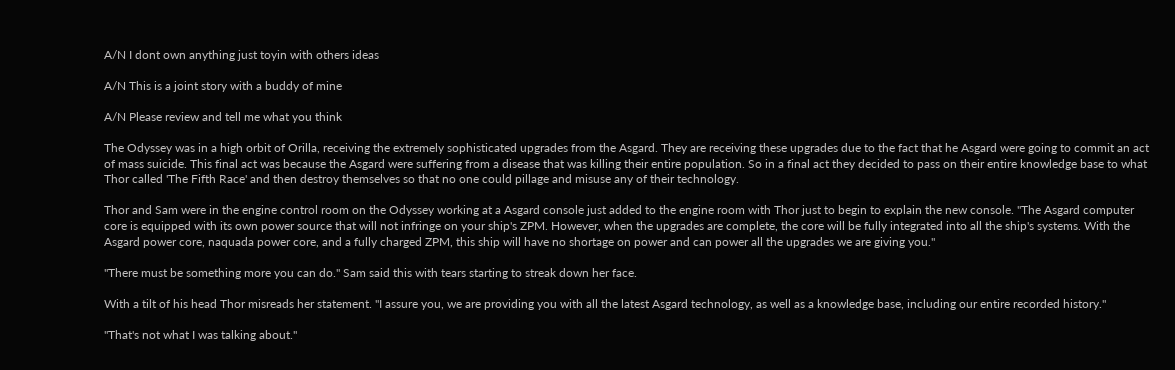A/N I dont own anything just toyin with others ideas

A/N This is a joint story with a buddy of mine

A/N Please review and tell me what you think

The Odyssey was in a high orbit of Orilla, receiving the extremely sophisticated upgrades from the Asgard. They are receiving these upgrades due to the fact that he Asgard were going to commit an act of mass suicide. This final act was because the Asgard were suffering from a disease that was killing their entire population. So in a final act they decided to pass on their entire knowledge base to what Thor called 'The Fifth Race' and then destroy themselves so that no one could pillage and misuse any of their technology.

Thor and Sam were in the engine control room on the Odyssey working at a Asgard console just added to the engine room with Thor just to begin to explain the new console. "The Asgard computer core is equipped with its own power source that will not infringe on your ship's ZPM. However, when the upgrades are complete, the core will be fully integrated into all the ship's systems. With the Asgard power core, naquada power core, and a fully charged ZPM, this ship will have no shortage on power and can power all the upgrades we are giving you."

"There must be something more you can do." Sam said this with tears starting to streak down her face.

With a tilt of his head Thor misreads her statement. "I assure you, we are providing you with all the latest Asgard technology, as well as a knowledge base, including our entire recorded history."

"That's not what I was talking about."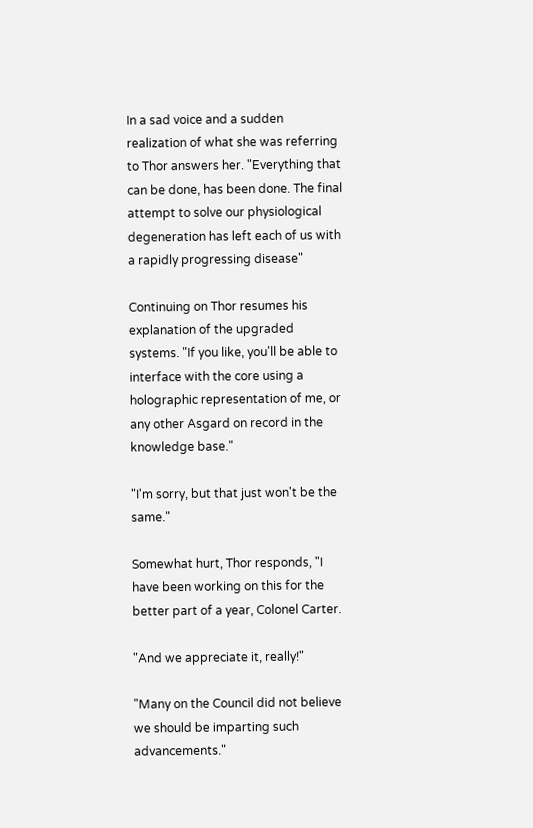In a sad voice and a sudden realization of what she was referring to Thor answers her. "Everything that can be done, has been done. The final attempt to solve our physiological degeneration has left each of us with a rapidly progressing disease"

Continuing on Thor resumes his explanation of the upgraded systems. "If you like, you'll be able to interface with the core using a holographic representation of me, or any other Asgard on record in the knowledge base."

"I'm sorry, but that just won't be the same."

Somewhat hurt, Thor responds, "I have been working on this for the better part of a year, Colonel Carter.

"And we appreciate it, really!"

"Many on the Council did not believe we should be imparting such advancements."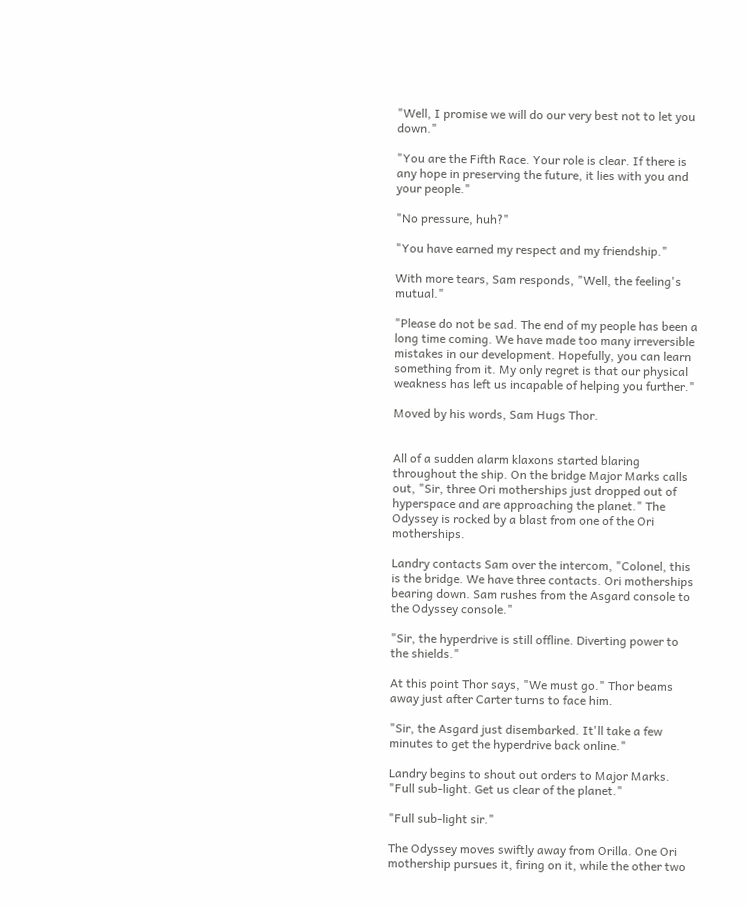"Well, I promise we will do our very best not to let you down."

"You are the Fifth Race. Your role is clear. If there is any hope in preserving the future, it lies with you and your people."

"No pressure, huh?"

"You have earned my respect and my friendship."

With more tears, Sam responds, "Well, the feeling's mutual."

"Please do not be sad. The end of my people has been a long time coming. We have made too many irreversible mistakes in our development. Hopefully, you can learn something from it. My only regret is that our physical weakness has left us incapable of helping you further."

Moved by his words, Sam Hugs Thor.


All of a sudden alarm klaxons started blaring throughout the ship. On the bridge Major Marks calls out, "Sir, three Ori motherships just dropped out of hyperspace and are approaching the planet." The Odyssey is rocked by a blast from one of the Ori motherships.

Landry contacts Sam over the intercom, "Colonel, this is the bridge. We have three contacts. Ori motherships bearing down. Sam rushes from the Asgard console to the Odyssey console."

"Sir, the hyperdrive is still offline. Diverting power to the shields."

At this point Thor says, "We must go." Thor beams away just after Carter turns to face him.

"Sir, the Asgard just disembarked. It'll take a few minutes to get the hyperdrive back online."

Landry begins to shout out orders to Major Marks. "Full sub-light. Get us clear of the planet."

"Full sub-light sir."

The Odyssey moves swiftly away from Orilla. One Ori mothership pursues it, firing on it, while the other two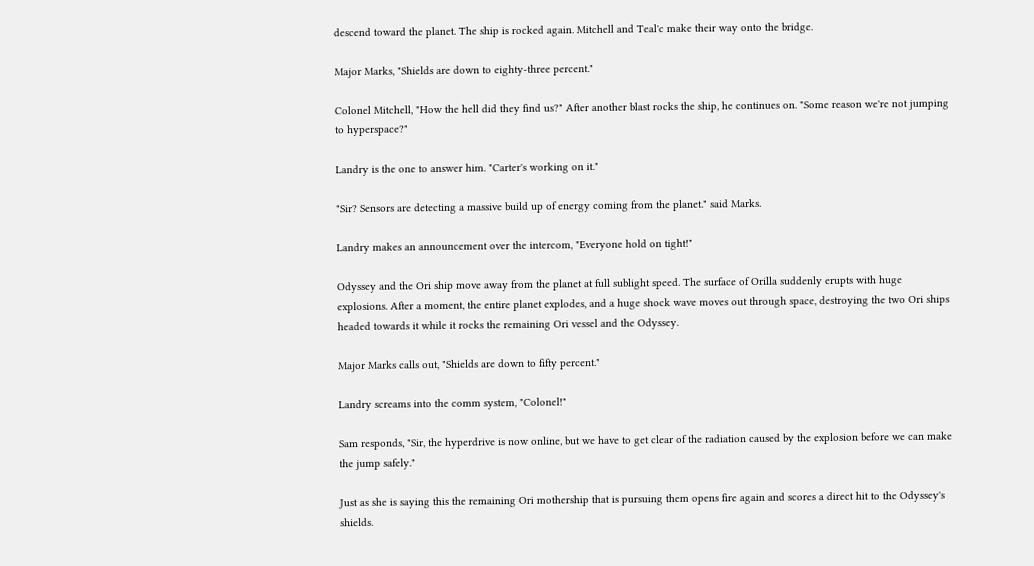descend toward the planet. The ship is rocked again. Mitchell and Teal'c make their way onto the bridge.

Major Marks, "Shields are down to eighty-three percent."

Colonel Mitchell, "How the hell did they find us?" After another blast rocks the ship, he continues on. "Some reason we're not jumping to hyperspace?"

Landry is the one to answer him. "Carter's working on it."

"Sir? Sensors are detecting a massive build up of energy coming from the planet." said Marks.

Landry makes an announcement over the intercom, "Everyone hold on tight!"

Odyssey and the Ori ship move away from the planet at full sublight speed. The surface of Orilla suddenly erupts with huge explosions. After a moment, the entire planet explodes, and a huge shock wave moves out through space, destroying the two Ori ships headed towards it while it rocks the remaining Ori vessel and the Odyssey.

Major Marks calls out, "Shields are down to fifty percent."

Landry screams into the comm system, "Colonel!"

Sam responds, "Sir, the hyperdrive is now online, but we have to get clear of the radiation caused by the explosion before we can make the jump safely."

Just as she is saying this the remaining Ori mothership that is pursuing them opens fire again and scores a direct hit to the Odyssey's shields.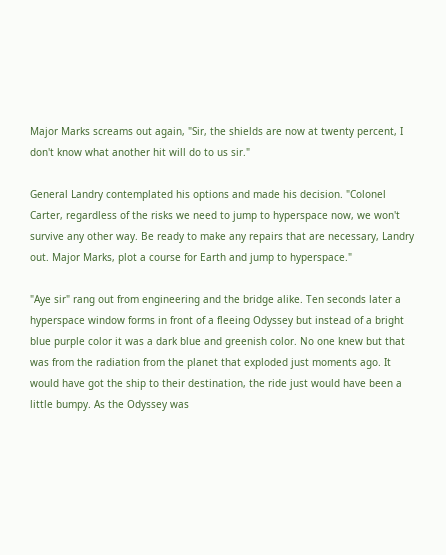Major Marks screams out again, "Sir, the shields are now at twenty percent, I don't know what another hit will do to us sir."

General Landry contemplated his options and made his decision. "Colonel Carter, regardless of the risks we need to jump to hyperspace now, we won't survive any other way. Be ready to make any repairs that are necessary, Landry out. Major Marks, plot a course for Earth and jump to hyperspace."

"Aye sir" rang out from engineering and the bridge alike. Ten seconds later a hyperspace window forms in front of a fleeing Odyssey but instead of a bright blue purple color it was a dark blue and greenish color. No one knew but that was from the radiation from the planet that exploded just moments ago. It would have got the ship to their destination, the ride just would have been a little bumpy. As the Odyssey was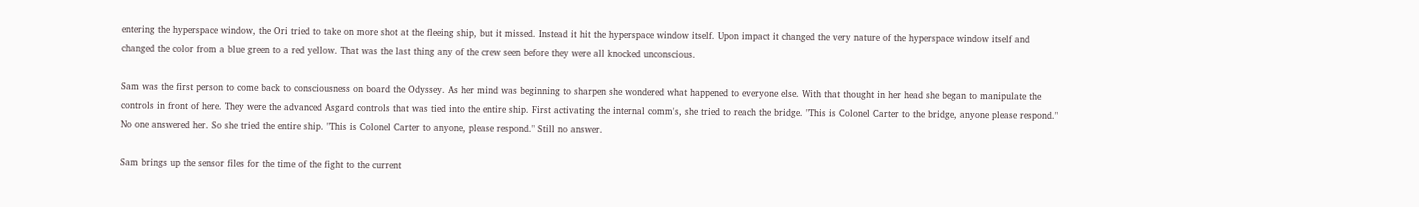entering the hyperspace window, the Ori tried to take on more shot at the fleeing ship, but it missed. Instead it hit the hyperspace window itself. Upon impact it changed the very nature of the hyperspace window itself and changed the color from a blue green to a red yellow. That was the last thing any of the crew seen before they were all knocked unconscious.

Sam was the first person to come back to consciousness on board the Odyssey. As her mind was beginning to sharpen she wondered what happened to everyone else. With that thought in her head she began to manipulate the controls in front of here. They were the advanced Asgard controls that was tied into the entire ship. First activating the internal comm's, she tried to reach the bridge. "This is Colonel Carter to the bridge, anyone please respond." No one answered her. So she tried the entire ship. "This is Colonel Carter to anyone, please respond." Still no answer.

Sam brings up the sensor files for the time of the fight to the current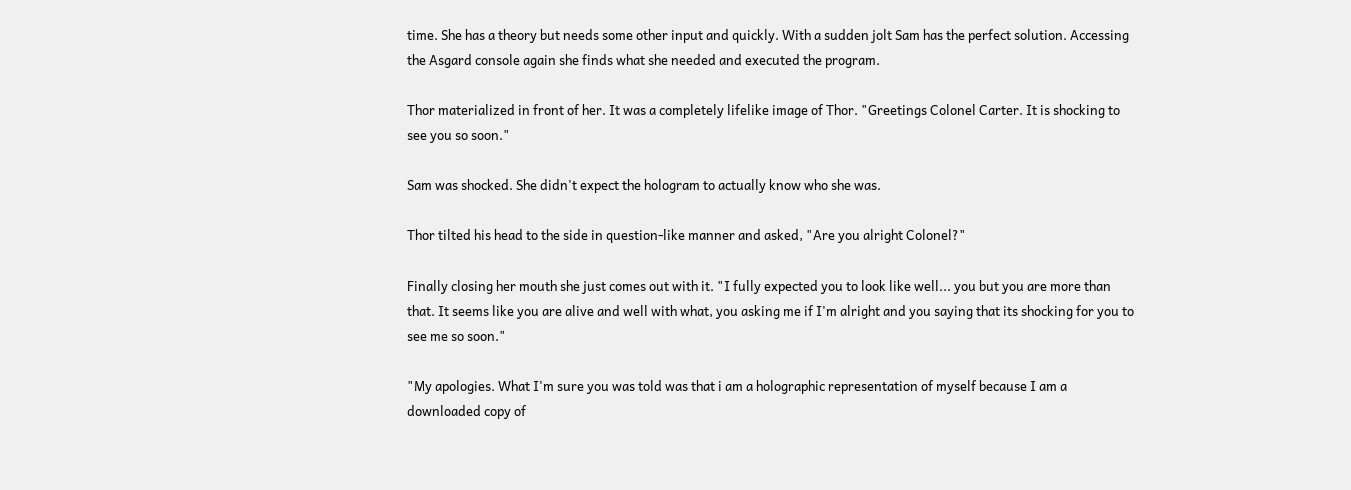time. She has a theory but needs some other input and quickly. With a sudden jolt Sam has the perfect solution. Accessing the Asgard console again she finds what she needed and executed the program.

Thor materialized in front of her. It was a completely lifelike image of Thor. "Greetings Colonel Carter. It is shocking to see you so soon."

Sam was shocked. She didn't expect the hologram to actually know who she was.

Thor tilted his head to the side in question-like manner and asked, "Are you alright Colonel?"

Finally closing her mouth she just comes out with it. "I fully expected you to look like well... you but you are more than that. It seems like you are alive and well with what, you asking me if I'm alright and you saying that its shocking for you to see me so soon."

"My apologies. What I'm sure you was told was that i am a holographic representation of myself because I am a downloaded copy of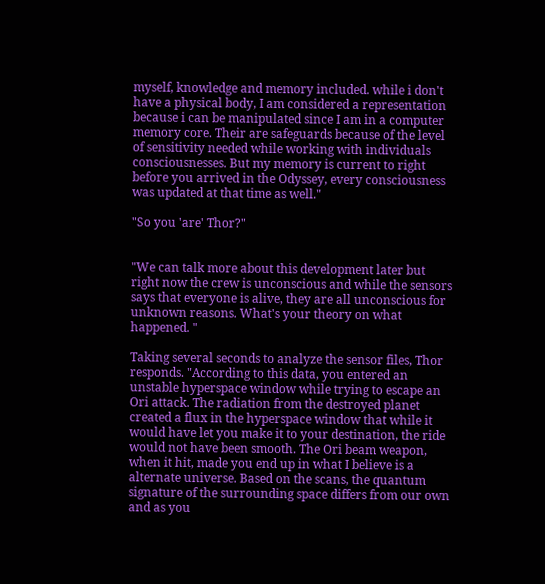myself, knowledge and memory included. while i don't have a physical body, I am considered a representation because i can be manipulated since I am in a computer memory core. Their are safeguards because of the level of sensitivity needed while working with individuals consciousnesses. But my memory is current to right before you arrived in the Odyssey, every consciousness was updated at that time as well."

"So you 'are' Thor?"


"We can talk more about this development later but right now the crew is unconscious and while the sensors says that everyone is alive, they are all unconscious for unknown reasons. What's your theory on what happened. "

Taking several seconds to analyze the sensor files, Thor responds. "According to this data, you entered an unstable hyperspace window while trying to escape an Ori attack. The radiation from the destroyed planet created a flux in the hyperspace window that while it would have let you make it to your destination, the ride would not have been smooth. The Ori beam weapon, when it hit, made you end up in what I believe is a alternate universe. Based on the scans, the quantum signature of the surrounding space differs from our own and as you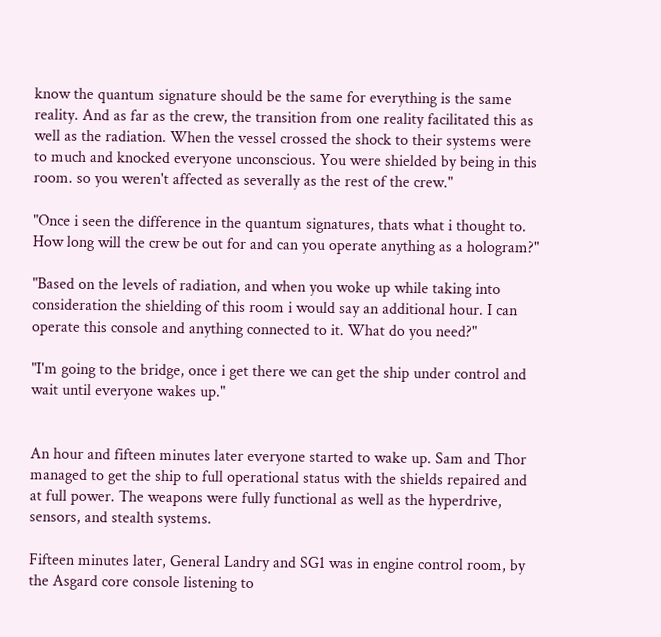know the quantum signature should be the same for everything is the same reality. And as far as the crew, the transition from one reality facilitated this as well as the radiation. When the vessel crossed the shock to their systems were to much and knocked everyone unconscious. You were shielded by being in this room. so you weren't affected as severally as the rest of the crew."

"Once i seen the difference in the quantum signatures, thats what i thought to. How long will the crew be out for and can you operate anything as a hologram?"

"Based on the levels of radiation, and when you woke up while taking into consideration the shielding of this room i would say an additional hour. I can operate this console and anything connected to it. What do you need?"

"I'm going to the bridge, once i get there we can get the ship under control and wait until everyone wakes up."


An hour and fifteen minutes later everyone started to wake up. Sam and Thor managed to get the ship to full operational status with the shields repaired and at full power. The weapons were fully functional as well as the hyperdrive, sensors, and stealth systems.

Fifteen minutes later, General Landry and SG1 was in engine control room, by the Asgard core console listening to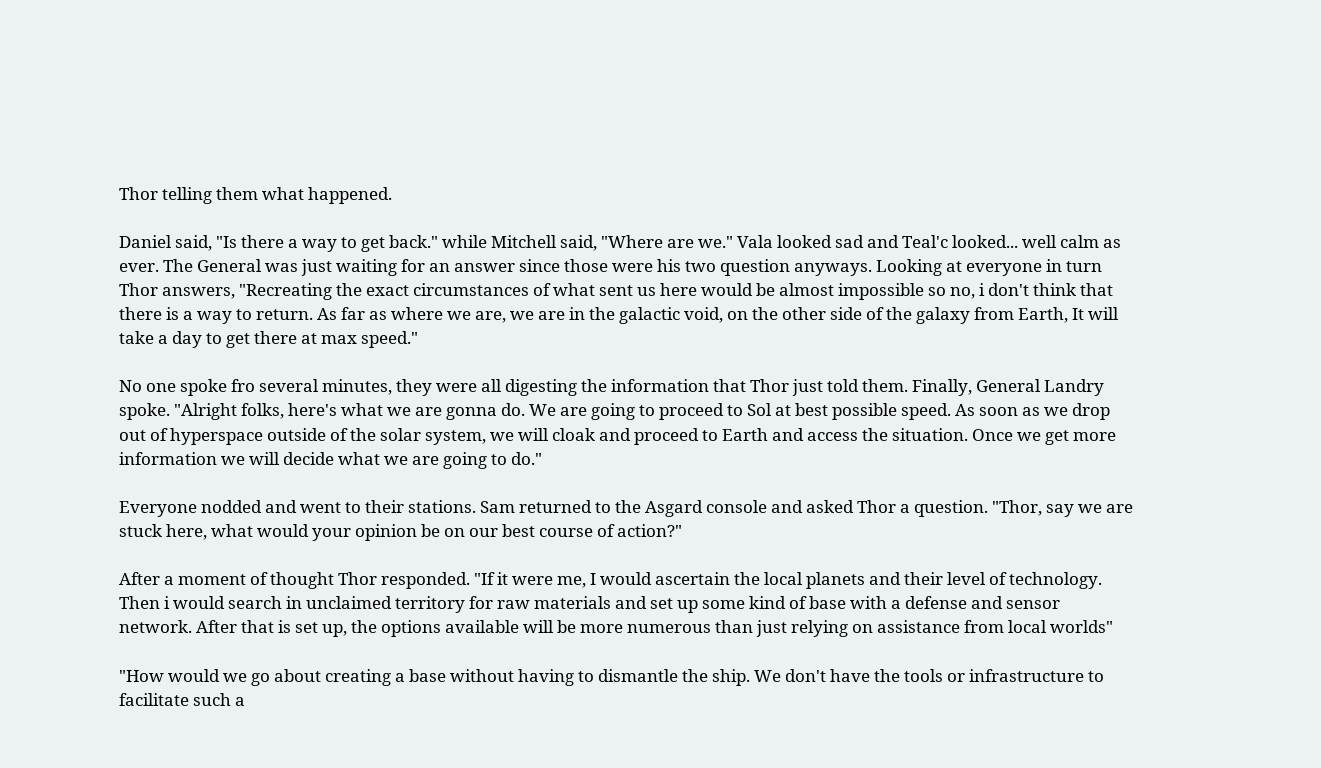Thor telling them what happened.

Daniel said, "Is there a way to get back." while Mitchell said, "Where are we." Vala looked sad and Teal'c looked... well calm as ever. The General was just waiting for an answer since those were his two question anyways. Looking at everyone in turn Thor answers, "Recreating the exact circumstances of what sent us here would be almost impossible so no, i don't think that there is a way to return. As far as where we are, we are in the galactic void, on the other side of the galaxy from Earth, It will take a day to get there at max speed."

No one spoke fro several minutes, they were all digesting the information that Thor just told them. Finally, General Landry spoke. "Alright folks, here's what we are gonna do. We are going to proceed to Sol at best possible speed. As soon as we drop out of hyperspace outside of the solar system, we will cloak and proceed to Earth and access the situation. Once we get more information we will decide what we are going to do."

Everyone nodded and went to their stations. Sam returned to the Asgard console and asked Thor a question. "Thor, say we are stuck here, what would your opinion be on our best course of action?"

After a moment of thought Thor responded. "If it were me, I would ascertain the local planets and their level of technology. Then i would search in unclaimed territory for raw materials and set up some kind of base with a defense and sensor network. After that is set up, the options available will be more numerous than just relying on assistance from local worlds"

"How would we go about creating a base without having to dismantle the ship. We don't have the tools or infrastructure to facilitate such a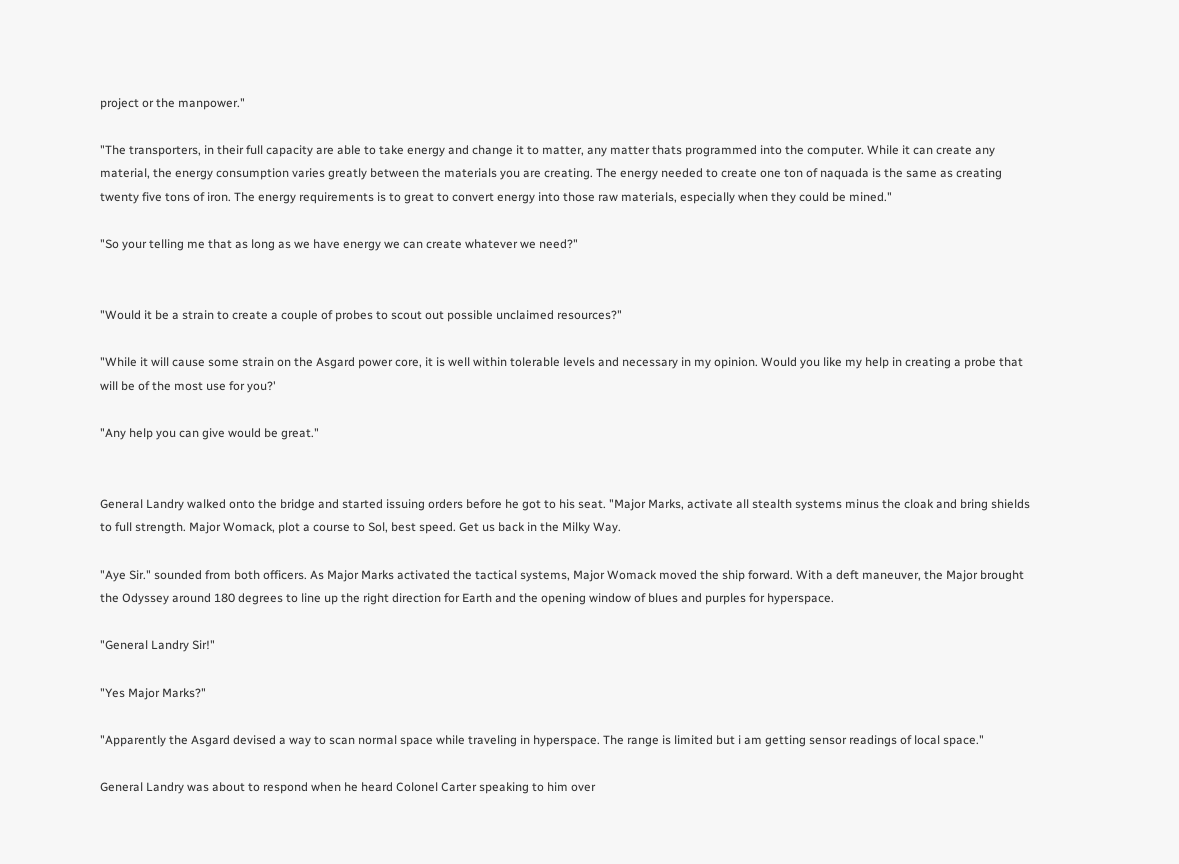project or the manpower."

"The transporters, in their full capacity are able to take energy and change it to matter, any matter thats programmed into the computer. While it can create any material, the energy consumption varies greatly between the materials you are creating. The energy needed to create one ton of naquada is the same as creating twenty five tons of iron. The energy requirements is to great to convert energy into those raw materials, especially when they could be mined."

"So your telling me that as long as we have energy we can create whatever we need?"


"Would it be a strain to create a couple of probes to scout out possible unclaimed resources?"

"While it will cause some strain on the Asgard power core, it is well within tolerable levels and necessary in my opinion. Would you like my help in creating a probe that will be of the most use for you?'

"Any help you can give would be great."


General Landry walked onto the bridge and started issuing orders before he got to his seat. "Major Marks, activate all stealth systems minus the cloak and bring shields to full strength. Major Womack, plot a course to Sol, best speed. Get us back in the Milky Way.

"Aye Sir." sounded from both officers. As Major Marks activated the tactical systems, Major Womack moved the ship forward. With a deft maneuver, the Major brought the Odyssey around 180 degrees to line up the right direction for Earth and the opening window of blues and purples for hyperspace.

"General Landry Sir!"

"Yes Major Marks?"

"Apparently the Asgard devised a way to scan normal space while traveling in hyperspace. The range is limited but i am getting sensor readings of local space."

General Landry was about to respond when he heard Colonel Carter speaking to him over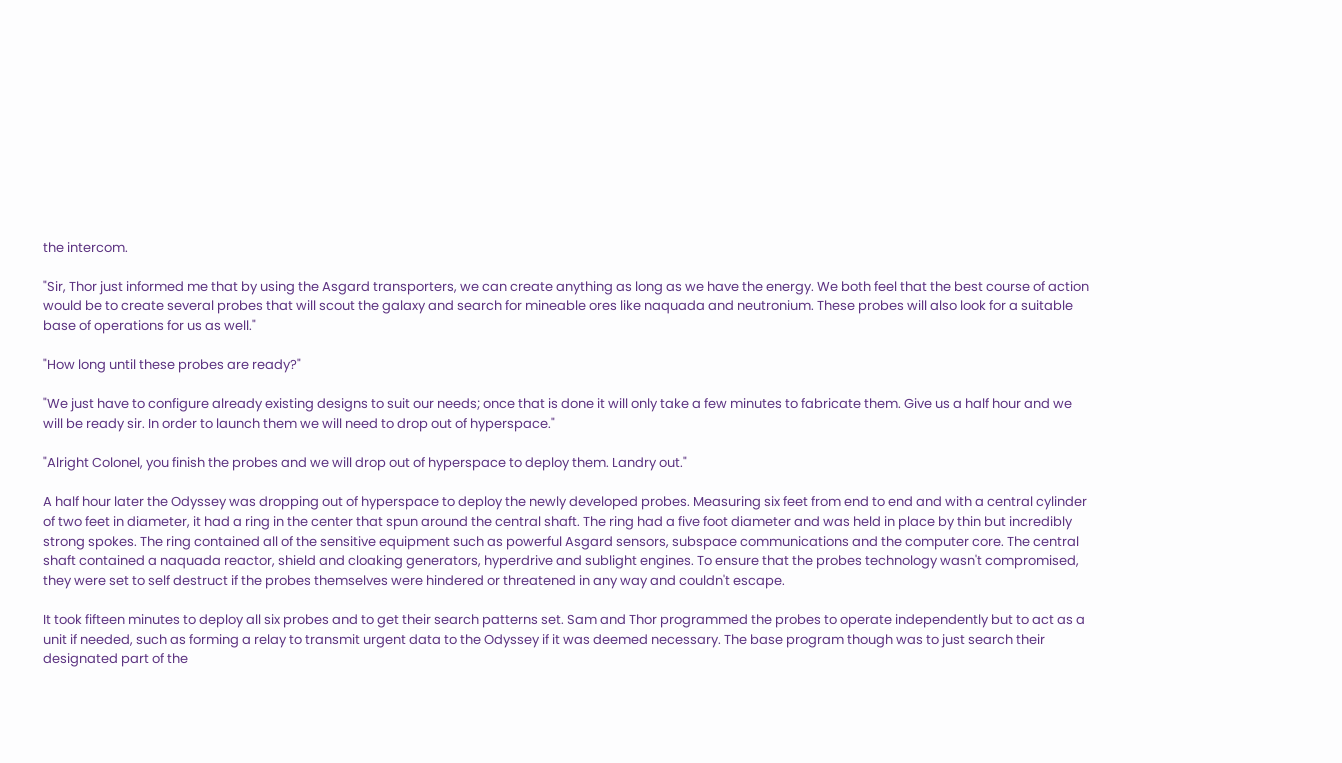the intercom.

"Sir, Thor just informed me that by using the Asgard transporters, we can create anything as long as we have the energy. We both feel that the best course of action would be to create several probes that will scout the galaxy and search for mineable ores like naquada and neutronium. These probes will also look for a suitable base of operations for us as well."

"How long until these probes are ready?"

"We just have to configure already existing designs to suit our needs; once that is done it will only take a few minutes to fabricate them. Give us a half hour and we will be ready sir. In order to launch them we will need to drop out of hyperspace."

"Alright Colonel, you finish the probes and we will drop out of hyperspace to deploy them. Landry out."

A half hour later the Odyssey was dropping out of hyperspace to deploy the newly developed probes. Measuring six feet from end to end and with a central cylinder of two feet in diameter, it had a ring in the center that spun around the central shaft. The ring had a five foot diameter and was held in place by thin but incredibly strong spokes. The ring contained all of the sensitive equipment such as powerful Asgard sensors, subspace communications and the computer core. The central shaft contained a naquada reactor, shield and cloaking generators, hyperdrive and sublight engines. To ensure that the probes technology wasn't compromised, they were set to self destruct if the probes themselves were hindered or threatened in any way and couldn't escape.

It took fifteen minutes to deploy all six probes and to get their search patterns set. Sam and Thor programmed the probes to operate independently but to act as a unit if needed, such as forming a relay to transmit urgent data to the Odyssey if it was deemed necessary. The base program though was to just search their designated part of the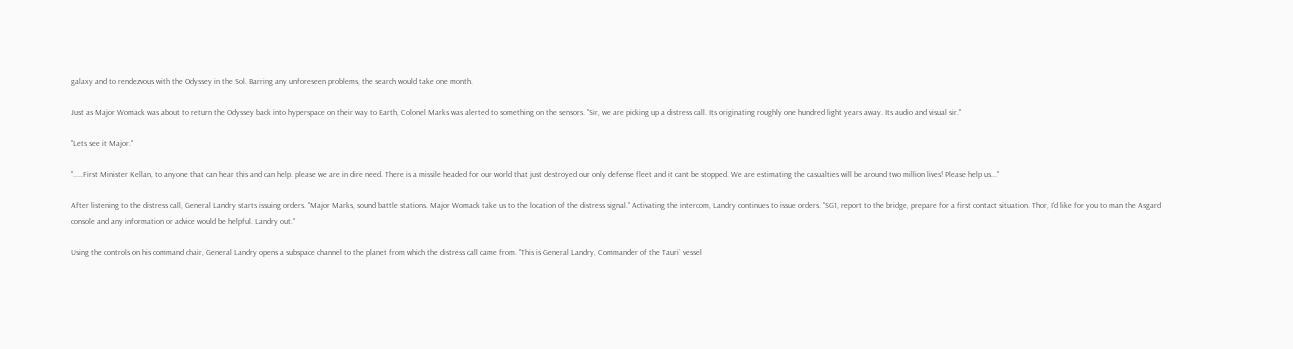galaxy and to rendezvous with the Odyssey in the Sol. Barring any unforeseen problems, the search would take one month.

Just as Major Womack was about to return the Odyssey back into hyperspace on their way to Earth, Colonel Marks was alerted to something on the sensors. "Sir, we are picking up a distress call. Its originating roughly one hundred light years away. Its audio and visual sir."

"Lets see it Major."

".....First Minister Kellan, to anyone that can hear this and can help. please we are in dire need. There is a missile headed for our world that just destroyed our only defense fleet and it cant be stopped. We are estimating the casualties will be around two million lives! Please help us..."

After listening to the distress call, General Landry starts issuing orders. "Major Marks, sound battle stations. Major Womack take us to the location of the distress signal." Activating the intercom, Landry continues to issue orders. "SG1, report to the bridge, prepare for a first contact situation. Thor, I'd like for you to man the Asgard console and any information or advice would be helpful. Landry out."

Using the controls on his command chair, General Landry opens a subspace channel to the planet from which the distress call came from. "This is General Landry, Commander of the Tauri` vessel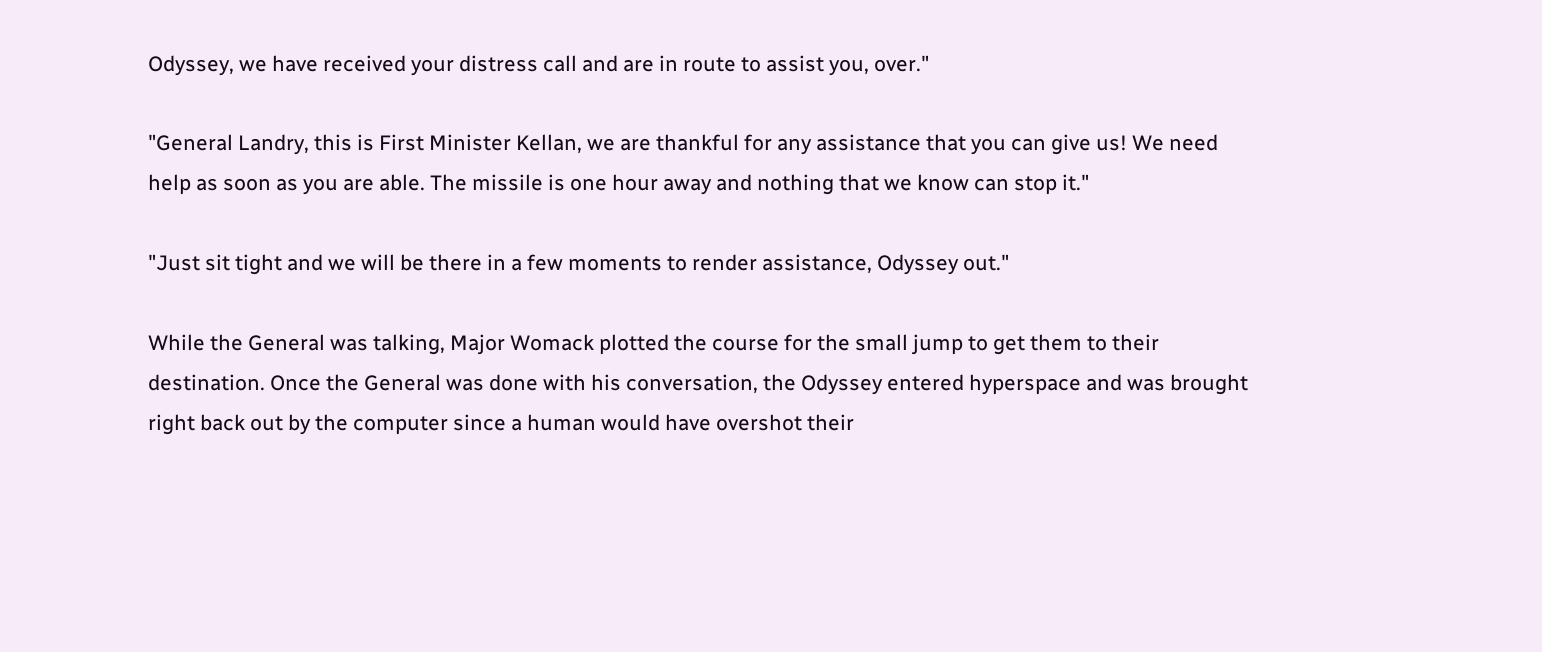Odyssey, we have received your distress call and are in route to assist you, over."

"General Landry, this is First Minister Kellan, we are thankful for any assistance that you can give us! We need help as soon as you are able. The missile is one hour away and nothing that we know can stop it."

"Just sit tight and we will be there in a few moments to render assistance, Odyssey out."

While the General was talking, Major Womack plotted the course for the small jump to get them to their destination. Once the General was done with his conversation, the Odyssey entered hyperspace and was brought right back out by the computer since a human would have overshot their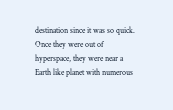destination since it was so quick. Once they were out of hyperspace, they were near a Earth like planet with numerous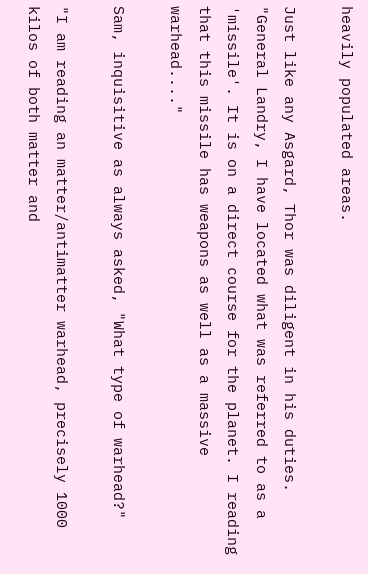heavily populated areas.

Just like any Asgard, Thor was diligent in his duties. "General Landry, I have located what was referred to as a 'missile'. It is on a direct course for the planet. I reading that this missile has weapons as well as a massive warhead...."

Sam, inquisitive as always asked, "What type of warhead?"

"I am reading an matter/antimatter warhead, precisely 1000 kilos of both matter and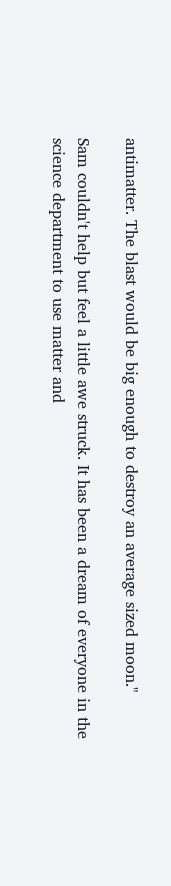antimatter. The blast would be big enough to destroy an average sized moon."

Sam couldn't help but feel a little awe struck. It has been a dream of everyone in the science department to use matter and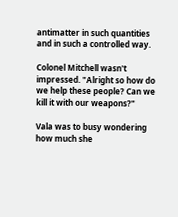antimatter in such quantities and in such a controlled way.

Colonel Mitchell wasn't impressed. "Alright so how do we help these people? Can we kill it with our weapons?"

Vala was to busy wondering how much she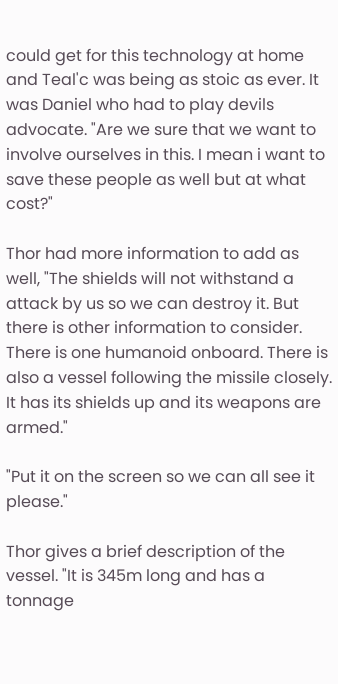could get for this technology at home and Teal'c was being as stoic as ever. It was Daniel who had to play devils advocate. "Are we sure that we want to involve ourselves in this. I mean i want to save these people as well but at what cost?"

Thor had more information to add as well, "The shields will not withstand a attack by us so we can destroy it. But there is other information to consider. There is one humanoid onboard. There is also a vessel following the missile closely. It has its shields up and its weapons are armed."

"Put it on the screen so we can all see it please."

Thor gives a brief description of the vessel. "It is 345m long and has a tonnage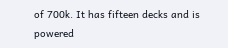of 700k. It has fifteen decks and is powered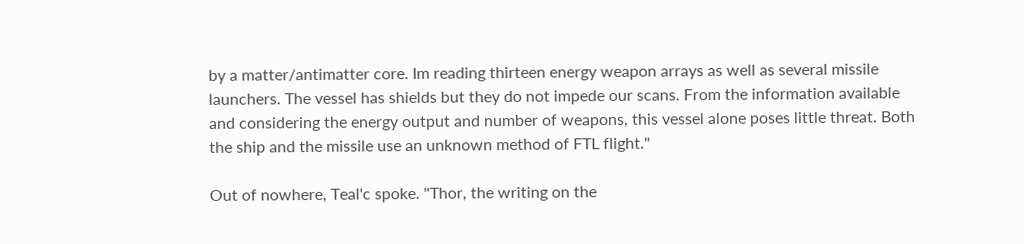by a matter/antimatter core. Im reading thirteen energy weapon arrays as well as several missile launchers. The vessel has shields but they do not impede our scans. From the information available and considering the energy output and number of weapons, this vessel alone poses little threat. Both the ship and the missile use an unknown method of FTL flight."

Out of nowhere, Teal'c spoke. "Thor, the writing on the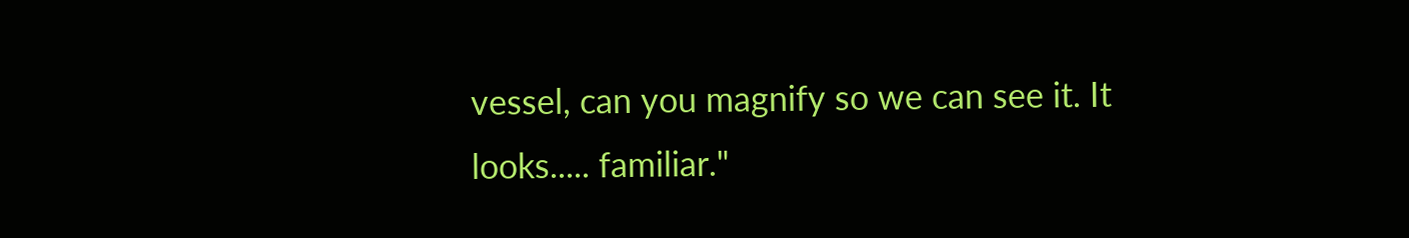vessel, can you magnify so we can see it. It looks..... familiar."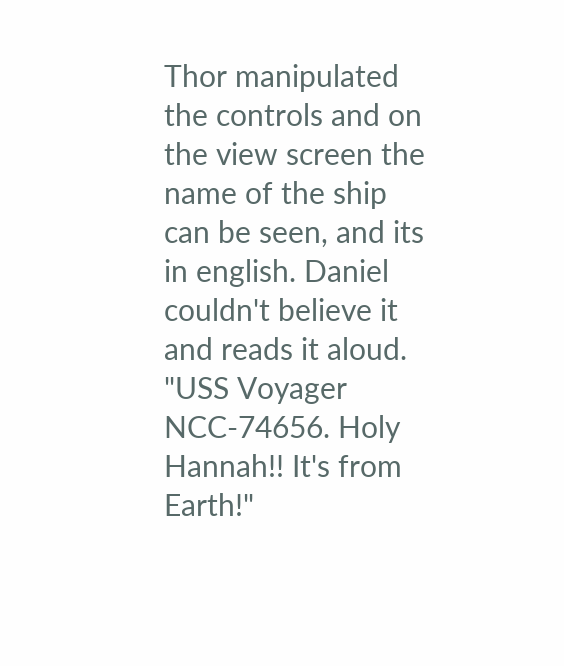Thor manipulated the controls and on the view screen the name of the ship can be seen, and its in english. Daniel couldn't believe it and reads it aloud. "USS Voyager NCC-74656. Holy Hannah!! It's from Earth!"